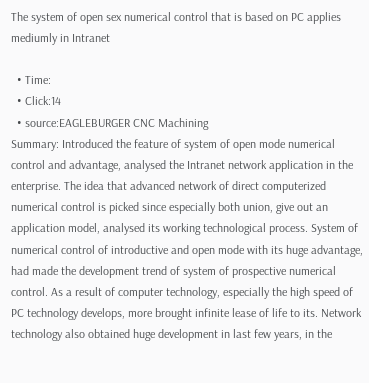The system of open sex numerical control that is based on PC applies mediumly in Intranet

  • Time:
  • Click:14
  • source:EAGLEBURGER CNC Machining
Summary: Introduced the feature of system of open mode numerical control and advantage, analysed the Intranet network application in the enterprise. The idea that advanced network of direct computerized numerical control is picked since especially both union, give out an application model, analysed its working technological process. System of numerical control of introductive and open mode with its huge advantage, had made the development trend of system of prospective numerical control. As a result of computer technology, especially the high speed of PC technology develops, more brought infinite lease of life to its. Network technology also obtained huge development in last few years, in the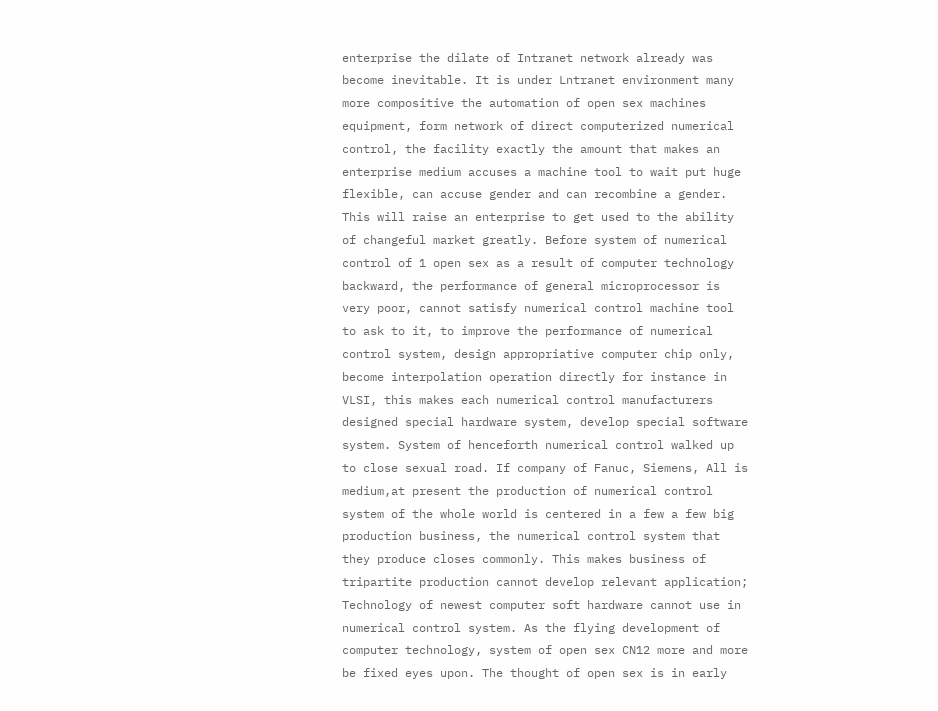enterprise the dilate of Intranet network already was become inevitable. It is under Lntranet environment many more compositive the automation of open sex machines equipment, form network of direct computerized numerical control, the facility exactly the amount that makes an enterprise medium accuses a machine tool to wait put huge flexible, can accuse gender and can recombine a gender. This will raise an enterprise to get used to the ability of changeful market greatly. Before system of numerical control of 1 open sex as a result of computer technology backward, the performance of general microprocessor is very poor, cannot satisfy numerical control machine tool to ask to it, to improve the performance of numerical control system, design appropriative computer chip only, become interpolation operation directly for instance in VLSI, this makes each numerical control manufacturers designed special hardware system, develop special software system. System of henceforth numerical control walked up to close sexual road. If company of Fanuc, Siemens, All is medium,at present the production of numerical control system of the whole world is centered in a few a few big production business, the numerical control system that they produce closes commonly. This makes business of tripartite production cannot develop relevant application; Technology of newest computer soft hardware cannot use in numerical control system. As the flying development of computer technology, system of open sex CN12 more and more be fixed eyes upon. The thought of open sex is in early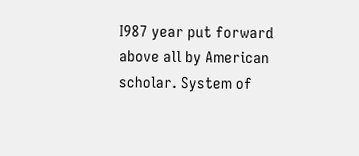I987 year put forward above all by American scholar. System of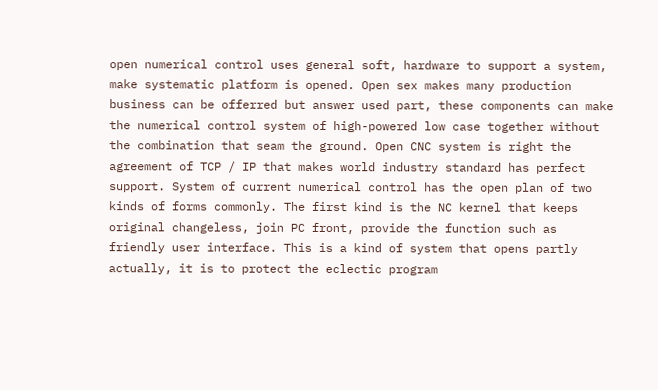open numerical control uses general soft, hardware to support a system, make systematic platform is opened. Open sex makes many production business can be offerred but answer used part, these components can make the numerical control system of high-powered low case together without the combination that seam the ground. Open CNC system is right the agreement of TCP / IP that makes world industry standard has perfect support. System of current numerical control has the open plan of two kinds of forms commonly. The first kind is the NC kernel that keeps original changeless, join PC front, provide the function such as friendly user interface. This is a kind of system that opens partly actually, it is to protect the eclectic program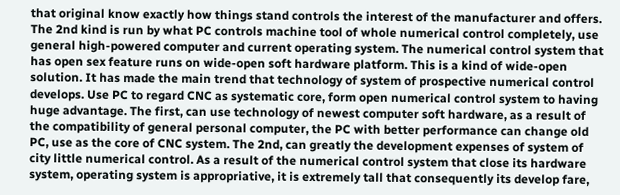that original know exactly how things stand controls the interest of the manufacturer and offers. The 2nd kind is run by what PC controls machine tool of whole numerical control completely, use general high-powered computer and current operating system. The numerical control system that has open sex feature runs on wide-open soft hardware platform. This is a kind of wide-open solution. It has made the main trend that technology of system of prospective numerical control develops. Use PC to regard CNC as systematic core, form open numerical control system to having huge advantage. The first, can use technology of newest computer soft hardware, as a result of the compatibility of general personal computer, the PC with better performance can change old PC, use as the core of CNC system. The 2nd, can greatly the development expenses of system of city little numerical control. As a result of the numerical control system that close its hardware system, operating system is appropriative, it is extremely tall that consequently its develop fare,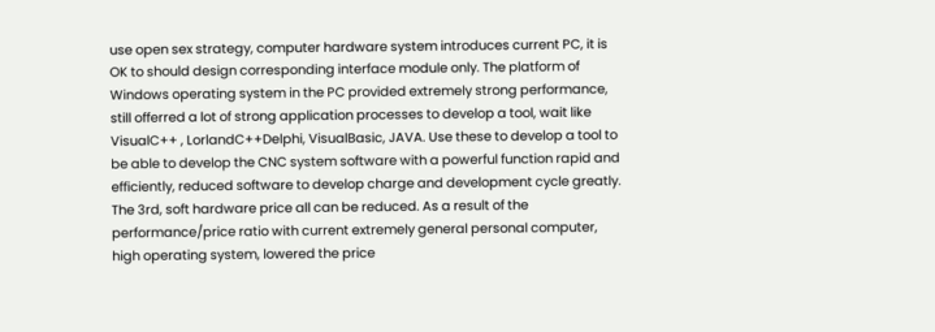use open sex strategy, computer hardware system introduces current PC, it is OK to should design corresponding interface module only. The platform of Windows operating system in the PC provided extremely strong performance, still offerred a lot of strong application processes to develop a tool, wait like VisualC++ , LorlandC++Delphi, VisualBasic, JAVA. Use these to develop a tool to be able to develop the CNC system software with a powerful function rapid and efficiently, reduced software to develop charge and development cycle greatly. The 3rd, soft hardware price all can be reduced. As a result of the performance/price ratio with current extremely general personal computer, high operating system, lowered the price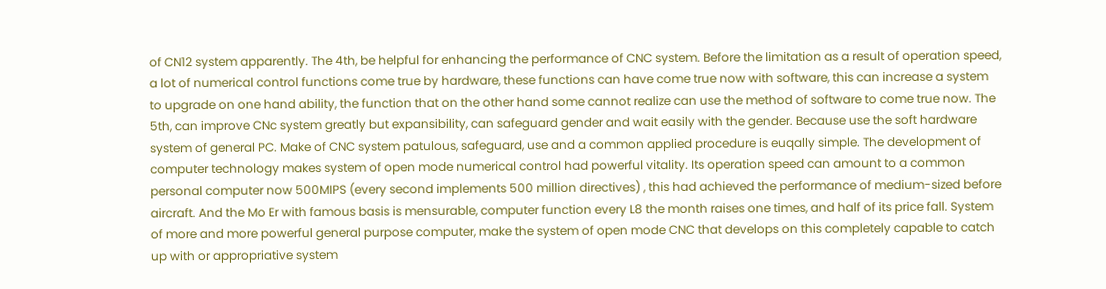of CN12 system apparently. The 4th, be helpful for enhancing the performance of CNC system. Before the limitation as a result of operation speed, a lot of numerical control functions come true by hardware, these functions can have come true now with software, this can increase a system to upgrade on one hand ability, the function that on the other hand some cannot realize can use the method of software to come true now. The 5th, can improve CNc system greatly but expansibility, can safeguard gender and wait easily with the gender. Because use the soft hardware system of general PC. Make of CNC system patulous, safeguard, use and a common applied procedure is euqally simple. The development of computer technology makes system of open mode numerical control had powerful vitality. Its operation speed can amount to a common personal computer now 500MIPS (every second implements 500 million directives) , this had achieved the performance of medium-sized before aircraft. And the Mo Er with famous basis is mensurable, computer function every L8 the month raises one times, and half of its price fall. System of more and more powerful general purpose computer, make the system of open mode CNC that develops on this completely capable to catch up with or appropriative system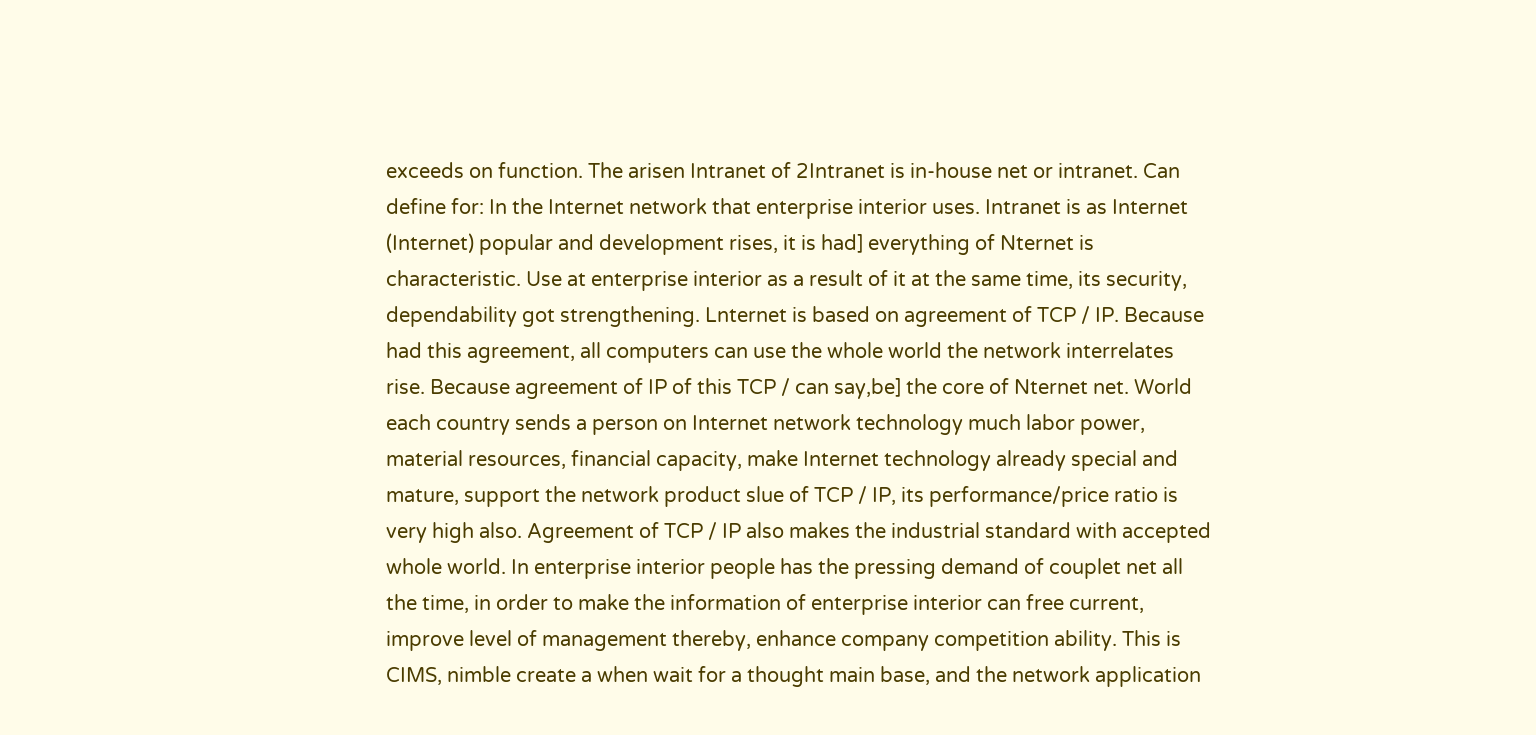exceeds on function. The arisen Intranet of 2Intranet is in-house net or intranet. Can define for: In the Internet network that enterprise interior uses. Intranet is as Internet (Internet) popular and development rises, it is had] everything of Nternet is characteristic. Use at enterprise interior as a result of it at the same time, its security, dependability got strengthening. Lnternet is based on agreement of TCP / IP. Because had this agreement, all computers can use the whole world the network interrelates rise. Because agreement of IP of this TCP / can say,be] the core of Nternet net. World each country sends a person on Internet network technology much labor power, material resources, financial capacity, make Internet technology already special and mature, support the network product slue of TCP / IP, its performance/price ratio is very high also. Agreement of TCP / IP also makes the industrial standard with accepted whole world. In enterprise interior people has the pressing demand of couplet net all the time, in order to make the information of enterprise interior can free current, improve level of management thereby, enhance company competition ability. This is CIMS, nimble create a when wait for a thought main base, and the network application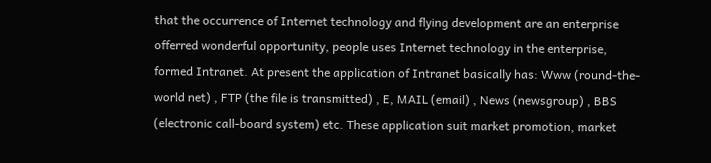that the occurrence of Internet technology and flying development are an enterprise offerred wonderful opportunity, people uses Internet technology in the enterprise, formed Intranet. At present the application of Intranet basically has: Www (round-the-world net) , FTP (the file is transmitted) , E, MAIL (email) , News (newsgroup) , BBS (electronic call-board system) etc. These application suit market promotion, market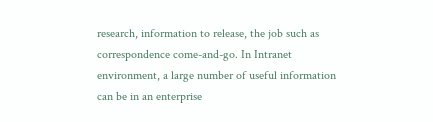research, information to release, the job such as correspondence come-and-go. In Intranet environment, a large number of useful information can be in an enterprise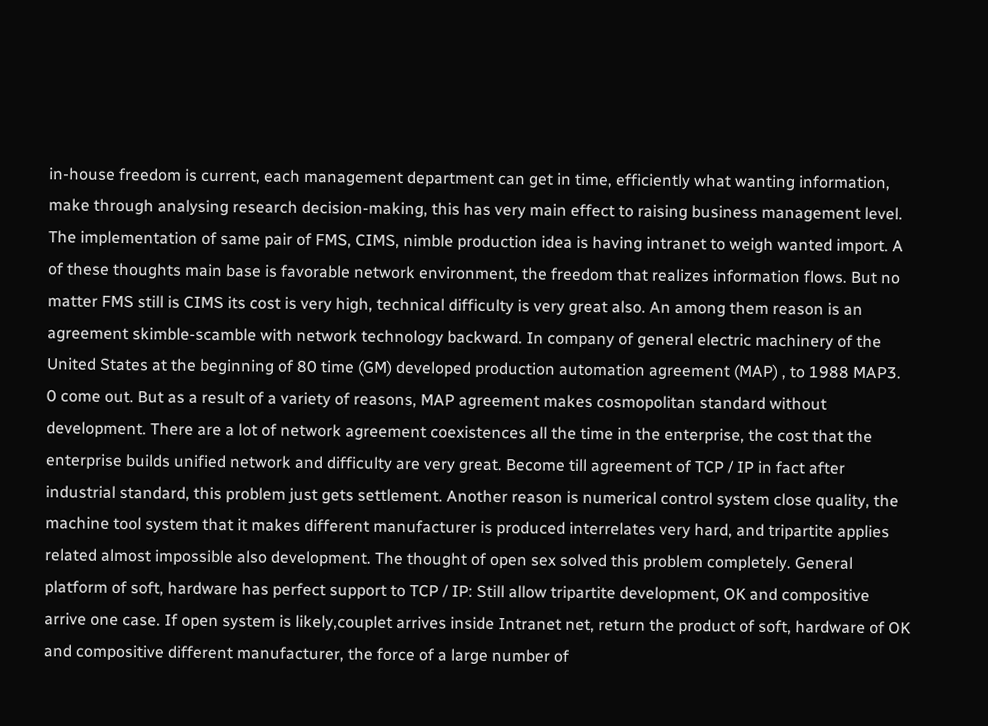in-house freedom is current, each management department can get in time, efficiently what wanting information, make through analysing research decision-making, this has very main effect to raising business management level. The implementation of same pair of FMS, CIMS, nimble production idea is having intranet to weigh wanted import. A of these thoughts main base is favorable network environment, the freedom that realizes information flows. But no matter FMS still is CIMS its cost is very high, technical difficulty is very great also. An among them reason is an agreement skimble-scamble with network technology backward. In company of general electric machinery of the United States at the beginning of 80 time (GM) developed production automation agreement (MAP) , to 1988 MAP3. 0 come out. But as a result of a variety of reasons, MAP agreement makes cosmopolitan standard without development. There are a lot of network agreement coexistences all the time in the enterprise, the cost that the enterprise builds unified network and difficulty are very great. Become till agreement of TCP / IP in fact after industrial standard, this problem just gets settlement. Another reason is numerical control system close quality, the machine tool system that it makes different manufacturer is produced interrelates very hard, and tripartite applies related almost impossible also development. The thought of open sex solved this problem completely. General platform of soft, hardware has perfect support to TCP / IP: Still allow tripartite development, OK and compositive arrive one case. If open system is likely,couplet arrives inside Intranet net, return the product of soft, hardware of OK and compositive different manufacturer, the force of a large number of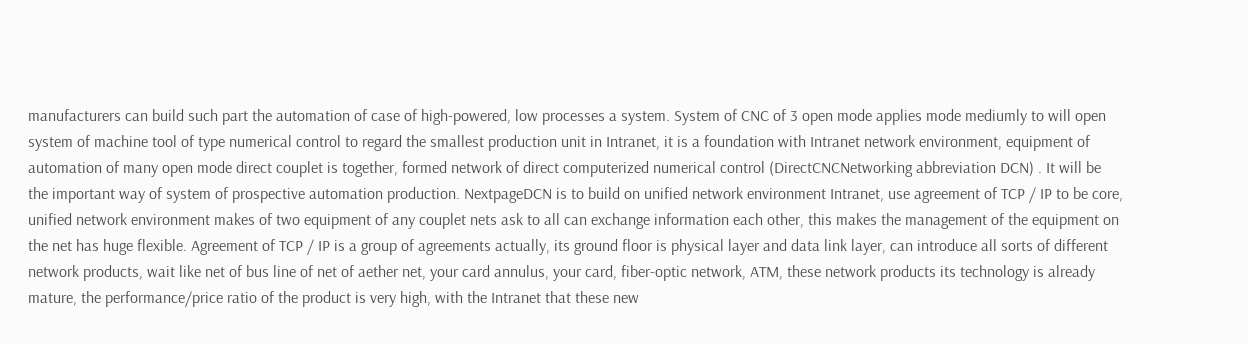manufacturers can build such part the automation of case of high-powered, low processes a system. System of CNC of 3 open mode applies mode mediumly to will open system of machine tool of type numerical control to regard the smallest production unit in Intranet, it is a foundation with Intranet network environment, equipment of automation of many open mode direct couplet is together, formed network of direct computerized numerical control (DirectCNCNetworking abbreviation DCN) . It will be the important way of system of prospective automation production. NextpageDCN is to build on unified network environment Intranet, use agreement of TCP / IP to be core, unified network environment makes of two equipment of any couplet nets ask to all can exchange information each other, this makes the management of the equipment on the net has huge flexible. Agreement of TCP / IP is a group of agreements actually, its ground floor is physical layer and data link layer, can introduce all sorts of different network products, wait like net of bus line of net of aether net, your card annulus, your card, fiber-optic network, ATM, these network products its technology is already mature, the performance/price ratio of the product is very high, with the Intranet that these new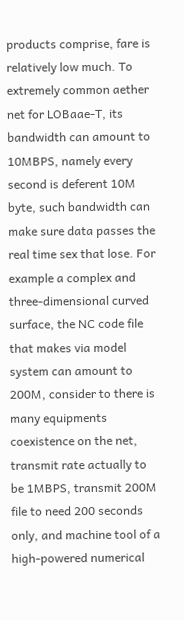products comprise, fare is relatively low much. To extremely common aether net for LOBaae-T, its bandwidth can amount to 10MBPS, namely every second is deferent 10M byte, such bandwidth can make sure data passes the real time sex that lose. For example a complex and three-dimensional curved surface, the NC code file that makes via model system can amount to 200M, consider to there is many equipments coexistence on the net, transmit rate actually to be 1MBPS, transmit 200M file to need 200 seconds only, and machine tool of a high-powered numerical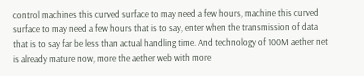control machines this curved surface to may need a few hours, machine this curved surface to may need a few hours that is to say, enter when the transmission of data that is to say far be less than actual handling time. And technology of 100M aether net is already mature now, more the aether web with more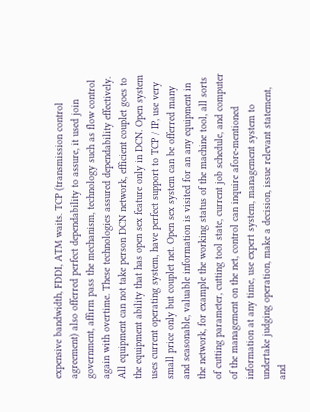expensive bandwidth, FDDI, ATM waits. TCP (transmission control agreement) also offerred perfect dependability to assure, it used join government, affirm pass the mechanism, technology such as flow control again with overtime. These technologies assured dependability effectively. All equipment can not take person DCN network, efficient couplet goes to the equipment ability that has open sex feature only in DCN. Open system uses current operating system, have perfect support to TCP / IP, use very small price only but couplet net. Open sex system can be offerred many and seasonable, valuable information is visited for an any equipment in the network, for example the working status of the machine tool, all sorts of cutting parameter, cutting tool state, current job schedule, and computer of the management on the net, control can inquire afore-mentioned information at any time, use expert system, management system to undertake judging operation, make a decision, issue relevant statement, and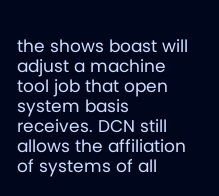the shows boast will adjust a machine tool job that open system basis receives. DCN still allows the affiliation of systems of all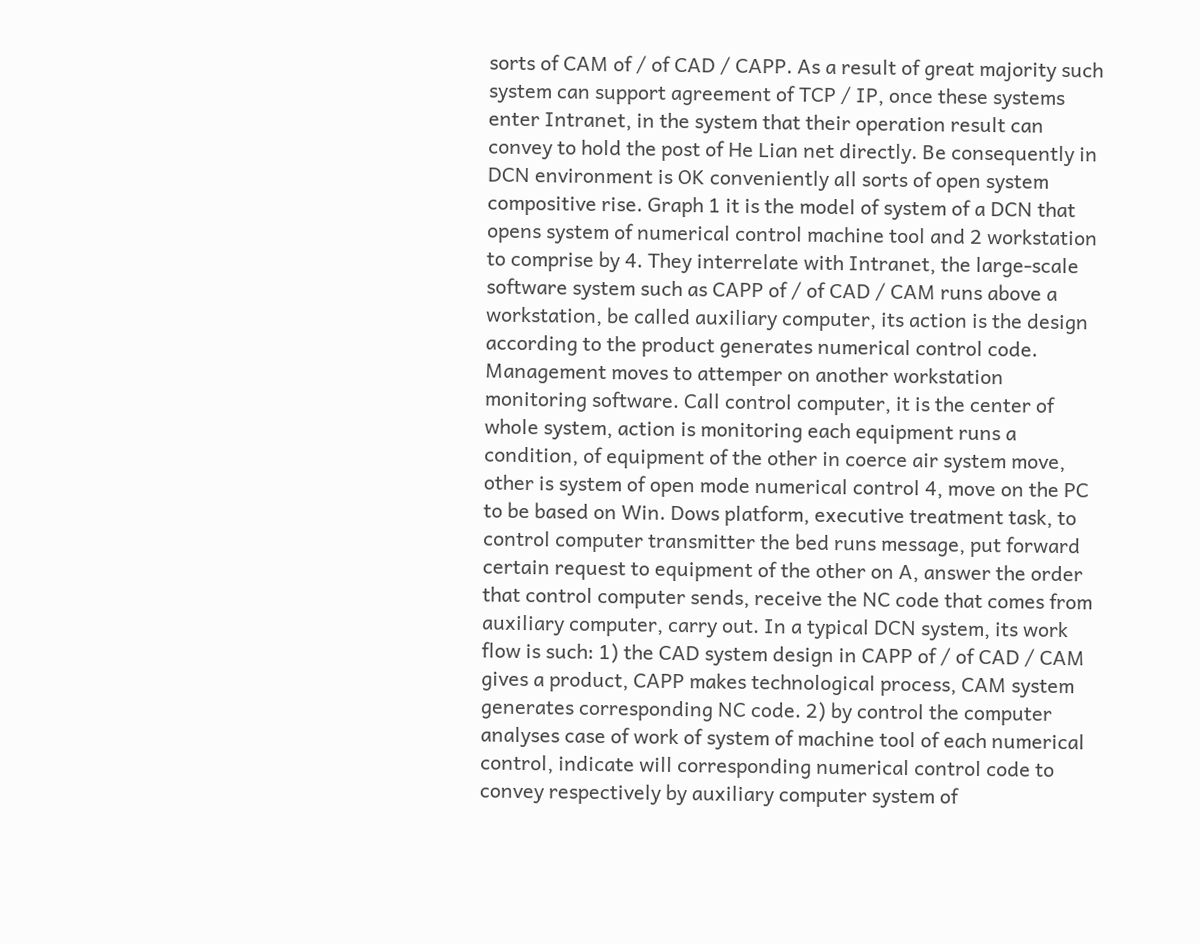sorts of CAM of / of CAD / CAPP. As a result of great majority such system can support agreement of TCP / IP, once these systems enter Intranet, in the system that their operation result can convey to hold the post of He Lian net directly. Be consequently in DCN environment is OK conveniently all sorts of open system compositive rise. Graph 1 it is the model of system of a DCN that opens system of numerical control machine tool and 2 workstation to comprise by 4. They interrelate with Intranet, the large-scale software system such as CAPP of / of CAD / CAM runs above a workstation, be called auxiliary computer, its action is the design according to the product generates numerical control code. Management moves to attemper on another workstation monitoring software. Call control computer, it is the center of whole system, action is monitoring each equipment runs a condition, of equipment of the other in coerce air system move, other is system of open mode numerical control 4, move on the PC to be based on Win. Dows platform, executive treatment task, to control computer transmitter the bed runs message, put forward certain request to equipment of the other on A, answer the order that control computer sends, receive the NC code that comes from auxiliary computer, carry out. In a typical DCN system, its work flow is such: 1) the CAD system design in CAPP of / of CAD / CAM gives a product, CAPP makes technological process, CAM system generates corresponding NC code. 2) by control the computer analyses case of work of system of machine tool of each numerical control, indicate will corresponding numerical control code to convey respectively by auxiliary computer system of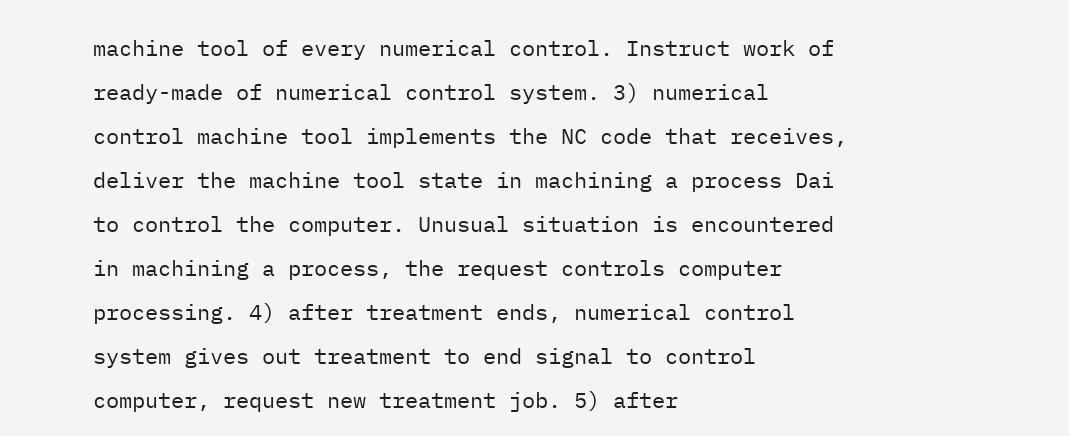machine tool of every numerical control. Instruct work of ready-made of numerical control system. 3) numerical control machine tool implements the NC code that receives, deliver the machine tool state in machining a process Dai to control the computer. Unusual situation is encountered in machining a process, the request controls computer processing. 4) after treatment ends, numerical control system gives out treatment to end signal to control computer, request new treatment job. 5) after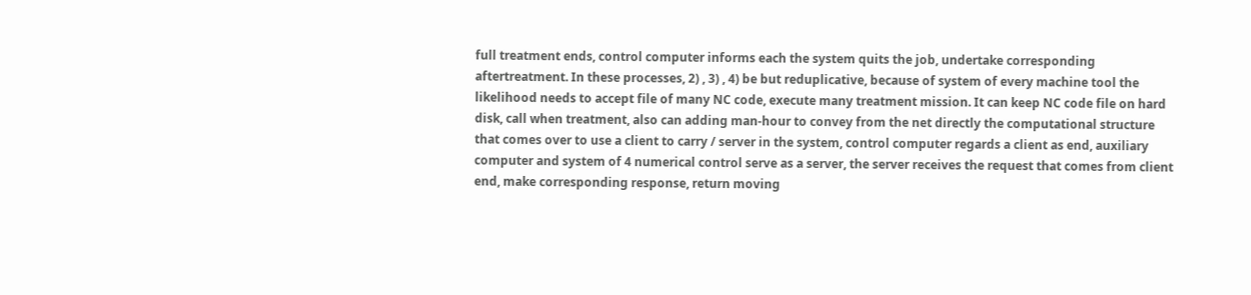full treatment ends, control computer informs each the system quits the job, undertake corresponding aftertreatment. In these processes, 2) , 3) , 4) be but reduplicative, because of system of every machine tool the likelihood needs to accept file of many NC code, execute many treatment mission. It can keep NC code file on hard disk, call when treatment, also can adding man-hour to convey from the net directly the computational structure that comes over to use a client to carry / server in the system, control computer regards a client as end, auxiliary computer and system of 4 numerical control serve as a server, the server receives the request that comes from client end, make corresponding response, return moving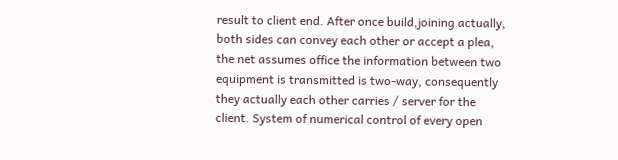result to client end. After once build,joining actually, both sides can convey each other or accept a plea, the net assumes office the information between two equipment is transmitted is two-way, consequently they actually each other carries / server for the client. System of numerical control of every open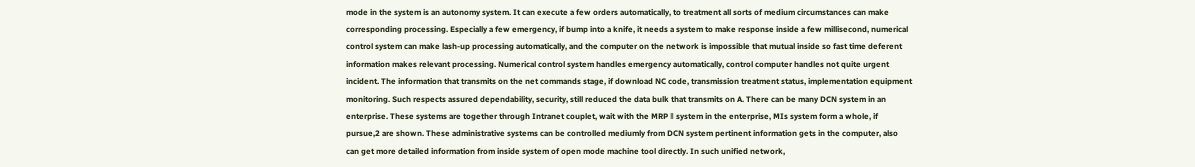mode in the system is an autonomy system. It can execute a few orders automatically, to treatment all sorts of medium circumstances can make corresponding processing. Especially a few emergency, if bump into a knife, it needs a system to make response inside a few millisecond, numerical control system can make lash-up processing automatically, and the computer on the network is impossible that mutual inside so fast time deferent information makes relevant processing. Numerical control system handles emergency automatically, control computer handles not quite urgent incident. The information that transmits on the net commands stage, if download NC code, transmission treatment status, implementation equipment monitoring. Such respects assured dependability, security, still reduced the data bulk that transmits on A. There can be many DCN system in an enterprise. These systems are together through Intranet couplet, wait with the MRP Ⅱ system in the enterprise, MIs system form a whole, if pursue,2 are shown. These administrative systems can be controlled mediumly from DCN system pertinent information gets in the computer, also can get more detailed information from inside system of open mode machine tool directly. In such unified network,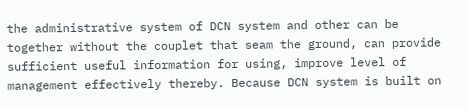the administrative system of DCN system and other can be together without the couplet that seam the ground, can provide sufficient useful information for using, improve level of management effectively thereby. Because DCN system is built on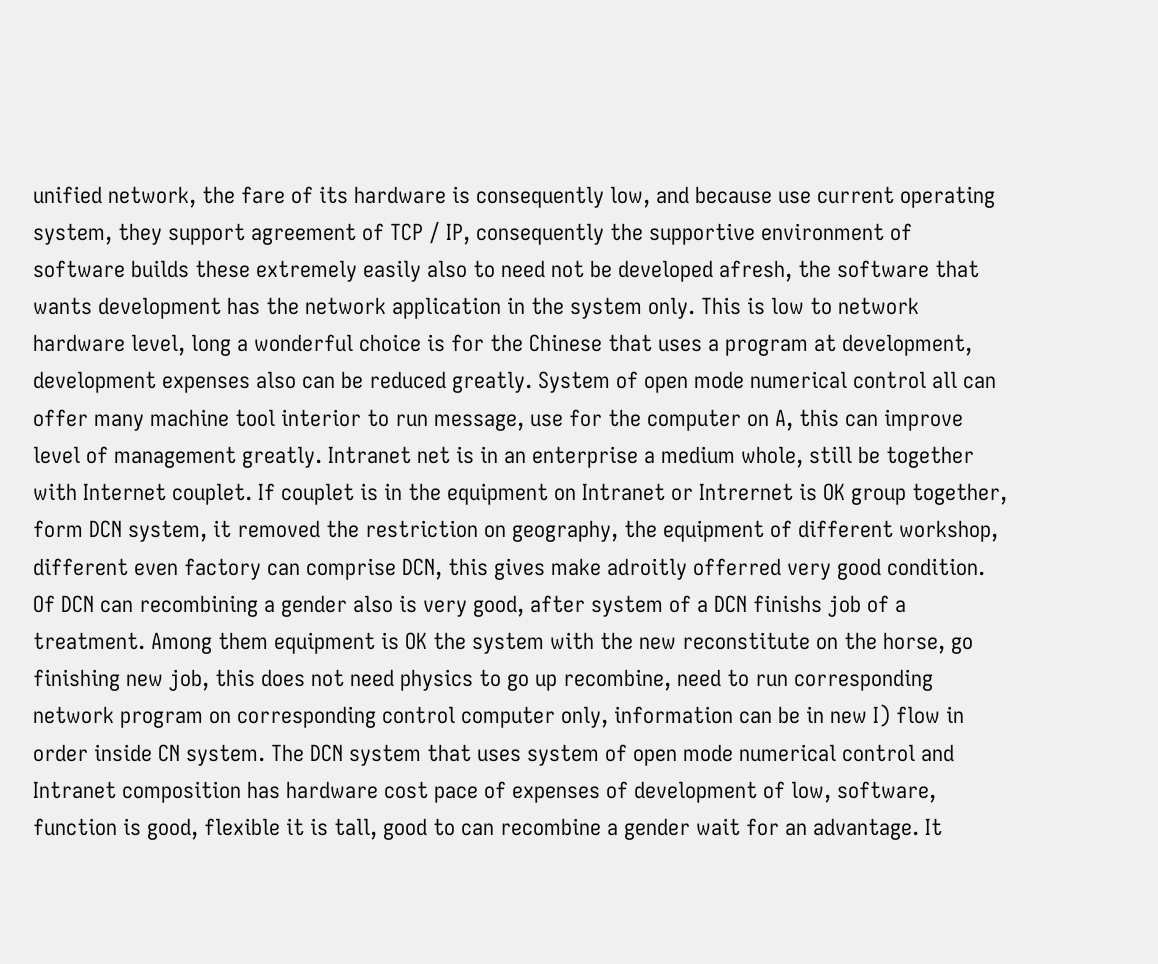unified network, the fare of its hardware is consequently low, and because use current operating system, they support agreement of TCP / IP, consequently the supportive environment of software builds these extremely easily also to need not be developed afresh, the software that wants development has the network application in the system only. This is low to network hardware level, long a wonderful choice is for the Chinese that uses a program at development, development expenses also can be reduced greatly. System of open mode numerical control all can offer many machine tool interior to run message, use for the computer on A, this can improve level of management greatly. Intranet net is in an enterprise a medium whole, still be together with Internet couplet. If couplet is in the equipment on Intranet or Intrernet is OK group together, form DCN system, it removed the restriction on geography, the equipment of different workshop, different even factory can comprise DCN, this gives make adroitly offerred very good condition. Of DCN can recombining a gender also is very good, after system of a DCN finishs job of a treatment. Among them equipment is OK the system with the new reconstitute on the horse, go finishing new job, this does not need physics to go up recombine, need to run corresponding network program on corresponding control computer only, information can be in new I) flow in order inside CN system. The DCN system that uses system of open mode numerical control and Intranet composition has hardware cost pace of expenses of development of low, software, function is good, flexible it is tall, good to can recombine a gender wait for an advantage. It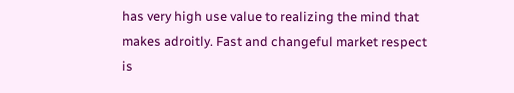has very high use value to realizing the mind that makes adroitly. Fast and changeful market respect is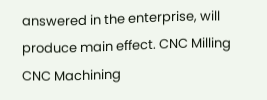answered in the enterprise, will produce main effect. CNC Milling CNC Machining